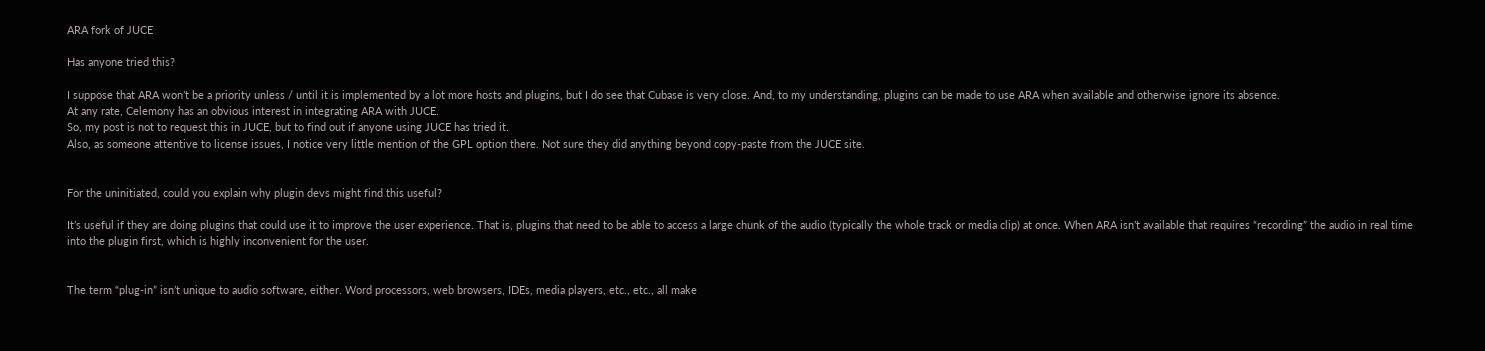ARA fork of JUCE

Has anyone tried this?

I suppose that ARA won’t be a priority unless / until it is implemented by a lot more hosts and plugins, but I do see that Cubase is very close. And, to my understanding, plugins can be made to use ARA when available and otherwise ignore its absence.
At any rate, Celemony has an obvious interest in integrating ARA with JUCE.
So, my post is not to request this in JUCE, but to find out if anyone using JUCE has tried it.
Also, as someone attentive to license issues, I notice very little mention of the GPL option there. Not sure they did anything beyond copy-paste from the JUCE site.


For the uninitiated, could you explain why plugin devs might find this useful?

It’s useful if they are doing plugins that could use it to improve the user experience. That is, plugins that need to be able to access a large chunk of the audio (typically the whole track or media clip) at once. When ARA isn’t available that requires “recording” the audio in real time into the plugin first, which is highly inconvenient for the user.


The term “plug-in” isn’t unique to audio software, either. Word processors, web browsers, IDEs, media players, etc., etc., all make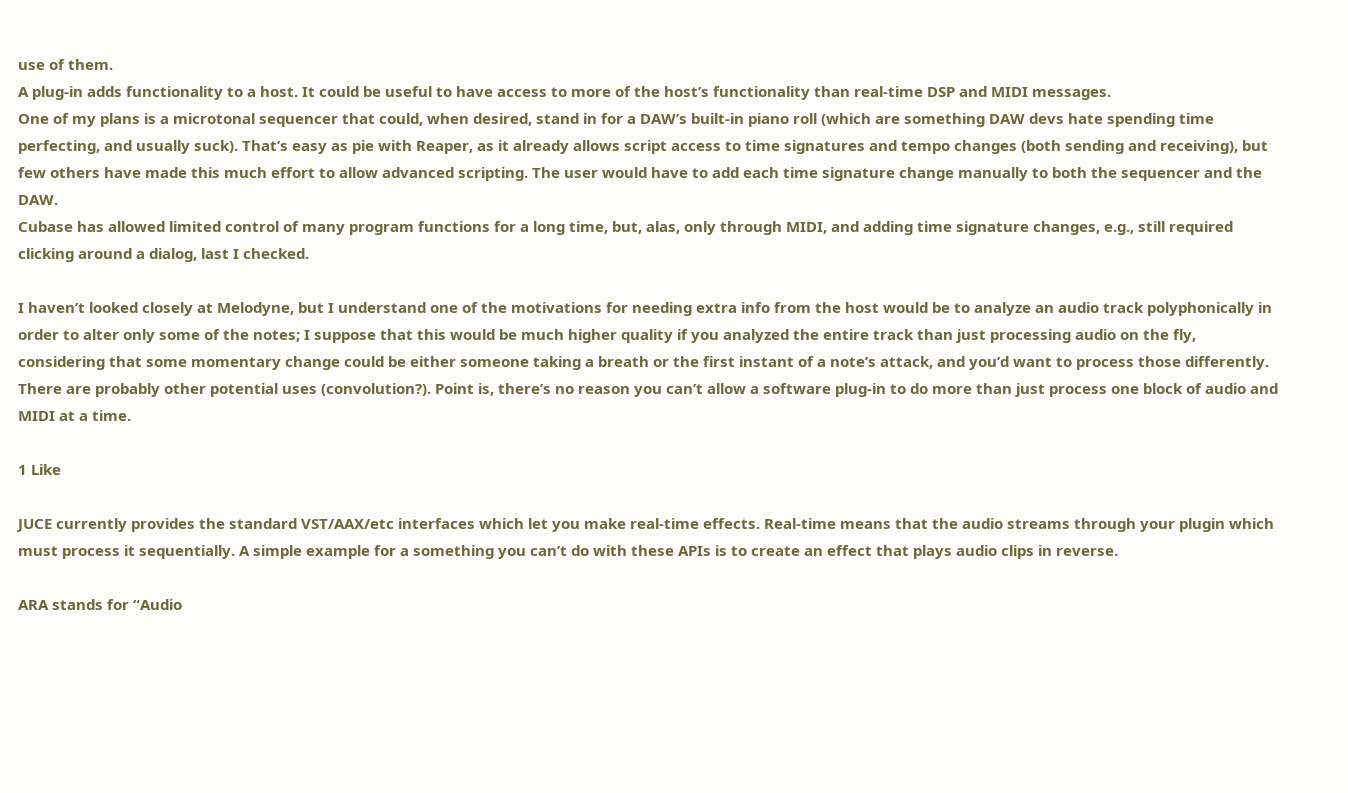use of them.
A plug-in adds functionality to a host. It could be useful to have access to more of the host’s functionality than real-time DSP and MIDI messages.
One of my plans is a microtonal sequencer that could, when desired, stand in for a DAW’s built-in piano roll (which are something DAW devs hate spending time perfecting, and usually suck). That’s easy as pie with Reaper, as it already allows script access to time signatures and tempo changes (both sending and receiving), but few others have made this much effort to allow advanced scripting. The user would have to add each time signature change manually to both the sequencer and the DAW.
Cubase has allowed limited control of many program functions for a long time, but, alas, only through MIDI, and adding time signature changes, e.g., still required clicking around a dialog, last I checked.

I haven’t looked closely at Melodyne, but I understand one of the motivations for needing extra info from the host would be to analyze an audio track polyphonically in order to alter only some of the notes; I suppose that this would be much higher quality if you analyzed the entire track than just processing audio on the fly, considering that some momentary change could be either someone taking a breath or the first instant of a note’s attack, and you’d want to process those differently.
There are probably other potential uses (convolution?). Point is, there’s no reason you can’t allow a software plug-in to do more than just process one block of audio and MIDI at a time.

1 Like

JUCE currently provides the standard VST/AAX/etc interfaces which let you make real-time effects. Real-time means that the audio streams through your plugin which must process it sequentially. A simple example for a something you can’t do with these APIs is to create an effect that plays audio clips in reverse.

ARA stands for “Audio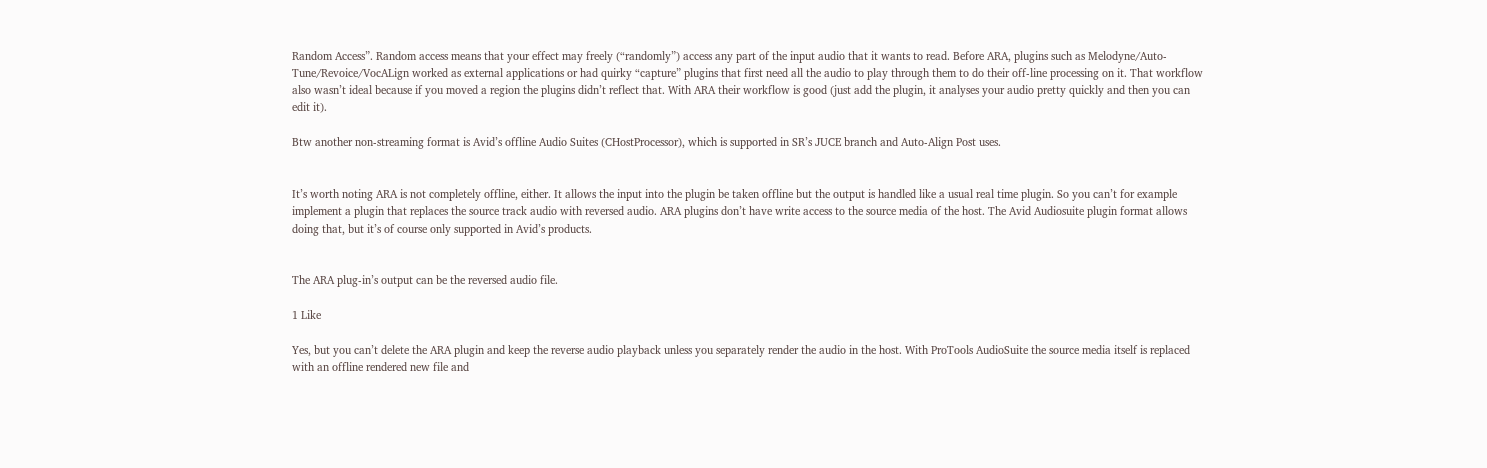Random Access”. Random access means that your effect may freely (“randomly”) access any part of the input audio that it wants to read. Before ARA, plugins such as Melodyne/Auto-Tune/Revoice/VocALign worked as external applications or had quirky “capture” plugins that first need all the audio to play through them to do their off-line processing on it. That workflow also wasn’t ideal because if you moved a region the plugins didn’t reflect that. With ARA their workflow is good (just add the plugin, it analyses your audio pretty quickly and then you can edit it).

Btw another non-streaming format is Avid’s offline Audio Suites (CHostProcessor), which is supported in SR’s JUCE branch and Auto-Align Post uses.


It’s worth noting ARA is not completely offline, either. It allows the input into the plugin be taken offline but the output is handled like a usual real time plugin. So you can’t for example implement a plugin that replaces the source track audio with reversed audio. ARA plugins don’t have write access to the source media of the host. The Avid Audiosuite plugin format allows doing that, but it’s of course only supported in Avid’s products.


The ARA plug-in’s output can be the reversed audio file.

1 Like

Yes, but you can’t delete the ARA plugin and keep the reverse audio playback unless you separately render the audio in the host. With ProTools AudioSuite the source media itself is replaced with an offline rendered new file and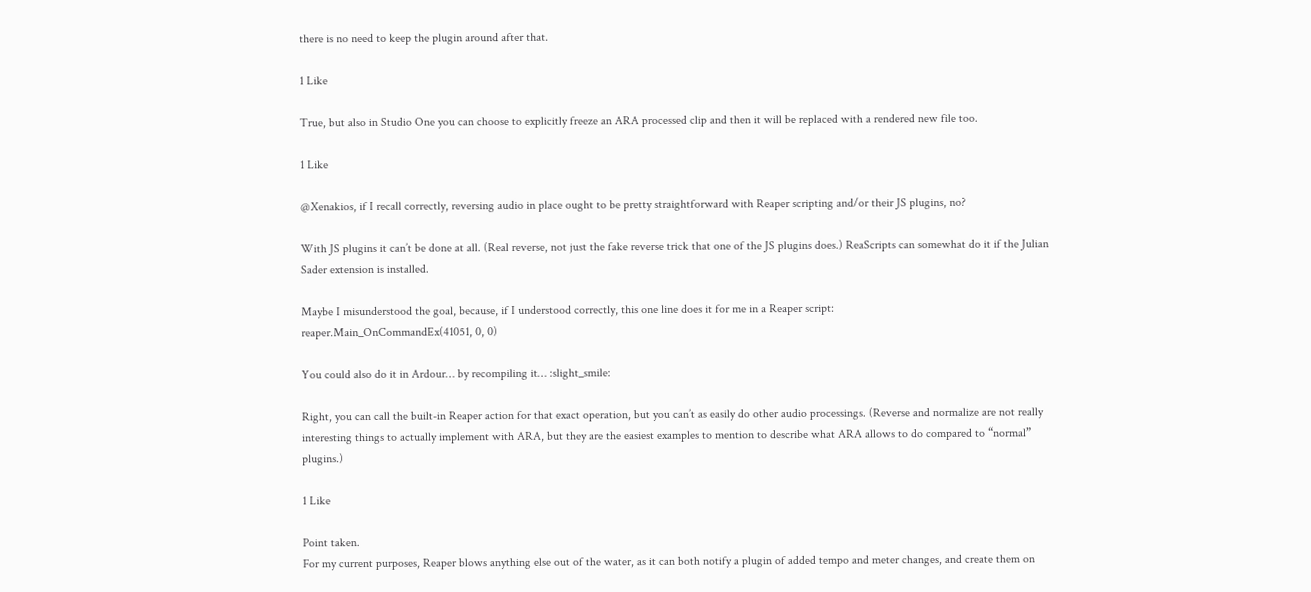there is no need to keep the plugin around after that.

1 Like

True, but also in Studio One you can choose to explicitly freeze an ARA processed clip and then it will be replaced with a rendered new file too.

1 Like

@Xenakios, if I recall correctly, reversing audio in place ought to be pretty straightforward with Reaper scripting and/or their JS plugins, no?

With JS plugins it can’t be done at all. (Real reverse, not just the fake reverse trick that one of the JS plugins does.) ReaScripts can somewhat do it if the Julian Sader extension is installed.

Maybe I misunderstood the goal, because, if I understood correctly, this one line does it for me in a Reaper script:
reaper.Main_OnCommandEx(41051, 0, 0)

You could also do it in Ardour… by recompiling it… :slight_smile:

Right, you can call the built-in Reaper action for that exact operation, but you can’t as easily do other audio processings. (Reverse and normalize are not really interesting things to actually implement with ARA, but they are the easiest examples to mention to describe what ARA allows to do compared to “normal” plugins.)

1 Like

Point taken.
For my current purposes, Reaper blows anything else out of the water, as it can both notify a plugin of added tempo and meter changes, and create them on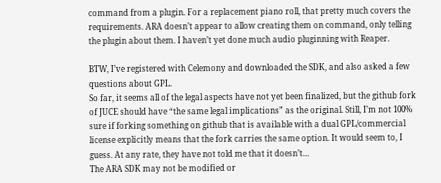command from a plugin. For a replacement piano roll, that pretty much covers the requirements. ARA doesn’t appear to allow creating them on command, only telling the plugin about them. I haven’t yet done much audio pluginning with Reaper.

BTW, I’ve registered with Celemony and downloaded the SDK, and also asked a few questions about GPL.
So far, it seems all of the legal aspects have not yet been finalized, but the github fork of JUCE should have “the same legal implications” as the original. Still, I’m not 100% sure if forking something on github that is available with a dual GPL/commercial license explicitly means that the fork carries the same option. It would seem to, I guess. At any rate, they have not told me that it doesn’t…
The ARA SDK may not be modified or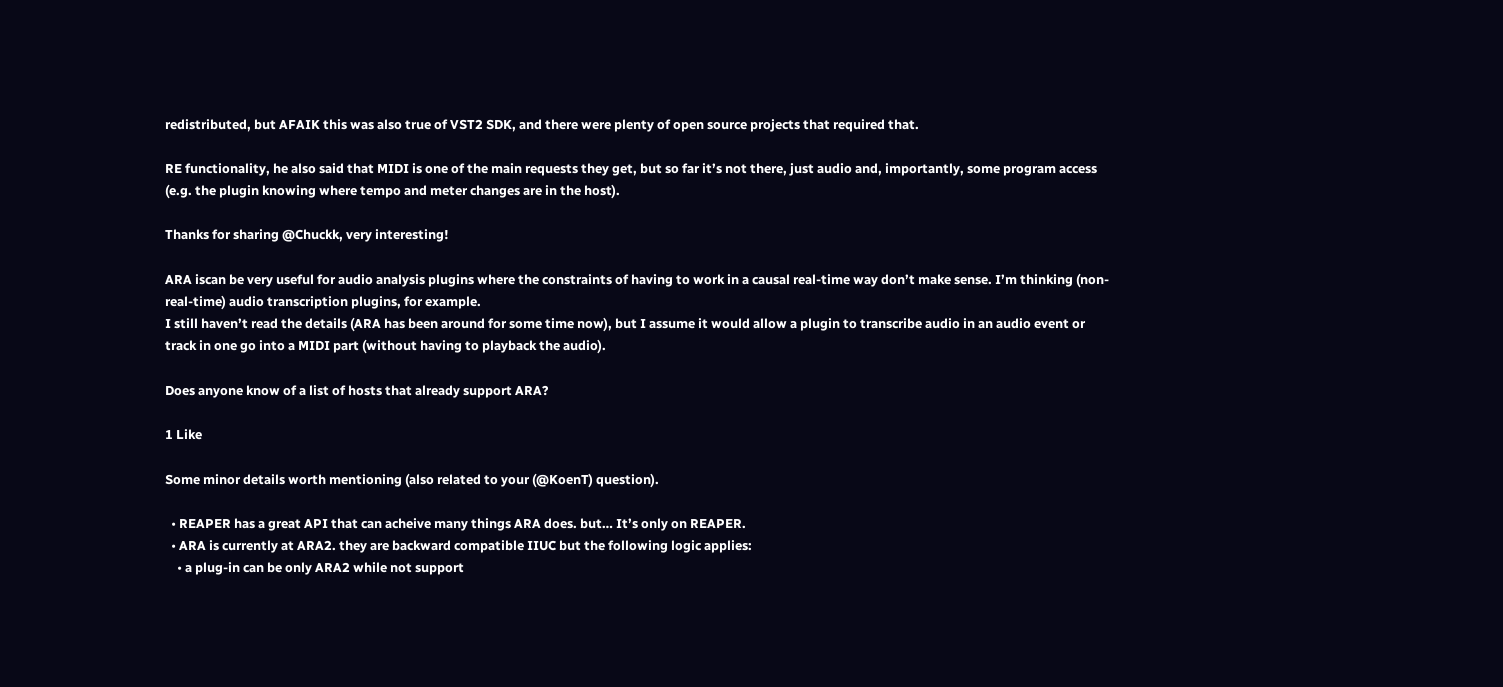redistributed, but AFAIK this was also true of VST2 SDK, and there were plenty of open source projects that required that.

RE functionality, he also said that MIDI is one of the main requests they get, but so far it’s not there, just audio and, importantly, some program access (e.g. the plugin knowing where tempo and meter changes are in the host).

Thanks for sharing @Chuckk, very interesting!

ARA iscan be very useful for audio analysis plugins where the constraints of having to work in a causal real-time way don’t make sense. I’m thinking (non-real-time) audio transcription plugins, for example.
I still haven’t read the details (ARA has been around for some time now), but I assume it would allow a plugin to transcribe audio in an audio event or track in one go into a MIDI part (without having to playback the audio).

Does anyone know of a list of hosts that already support ARA?

1 Like

Some minor details worth mentioning (also related to your (@KoenT) question).

  • REAPER has a great API that can acheive many things ARA does. but… It’s only on REAPER.
  • ARA is currently at ARA2. they are backward compatible IIUC but the following logic applies:
    • a plug-in can be only ARA2 while not support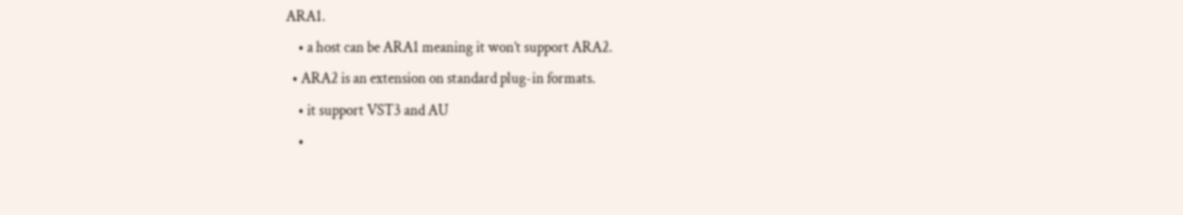ARA1.
    • a host can be ARA1 meaning it won’t support ARA2.
  • ARA2 is an extension on standard plug-in formats.
    • it support VST3 and AU
    •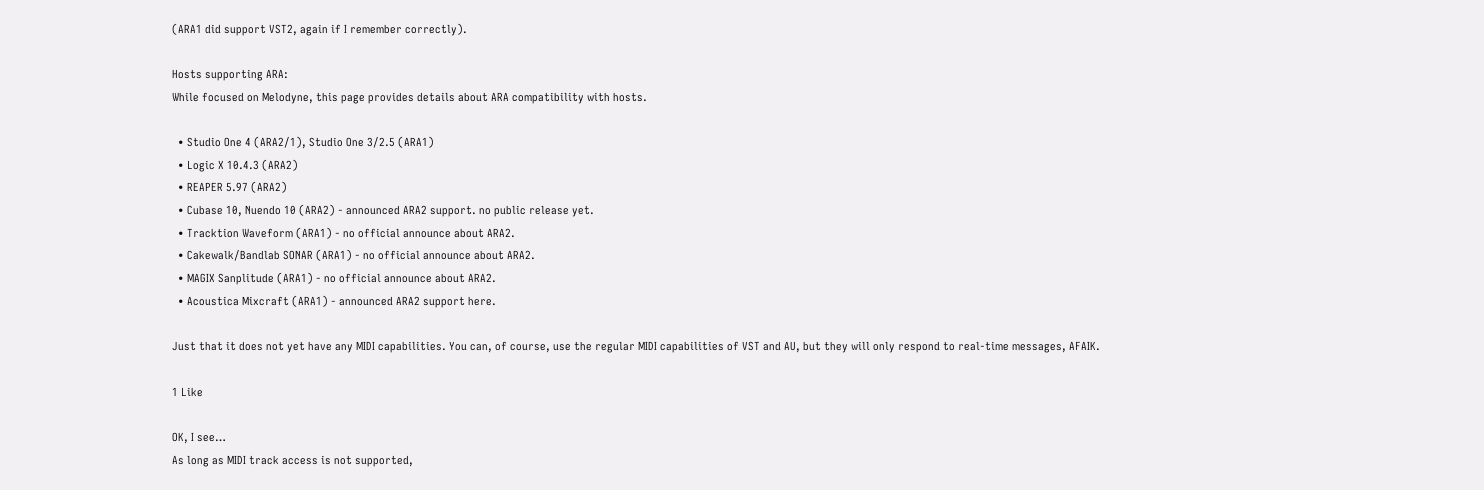(ARA1 did support VST2, again if I remember correctly).

Hosts supporting ARA:
While focused on Melodyne, this page provides details about ARA compatibility with hosts.

  • Studio One 4 (ARA2/1), Studio One 3/2.5 (ARA1)
  • Logic X 10.4.3 (ARA2)
  • REAPER 5.97 (ARA2)
  • Cubase 10, Nuendo 10 (ARA2) - announced ARA2 support. no public release yet.
  • Tracktion Waveform (ARA1) - no official announce about ARA2.
  • Cakewalk/Bandlab SONAR (ARA1) - no official announce about ARA2.
  • MAGIX Sanplitude (ARA1) - no official announce about ARA2.
  • Acoustica Mixcraft (ARA1) - announced ARA2 support here.

Just that it does not yet have any MIDI capabilities. You can, of course, use the regular MIDI capabilities of VST and AU, but they will only respond to real-time messages, AFAIK.

1 Like

OK, I see…
As long as MIDI track access is not supported,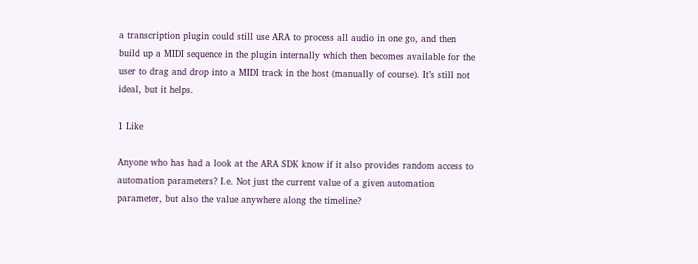a transcription plugin could still use ARA to process all audio in one go, and then build up a MIDI sequence in the plugin internally which then becomes available for the user to drag and drop into a MIDI track in the host (manually of course). It’s still not ideal, but it helps.

1 Like

Anyone who has had a look at the ARA SDK know if it also provides random access to automation parameters? I.e. Not just the current value of a given automation parameter, but also the value anywhere along the timeline?